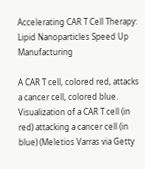Accelerating CAR T Cell Therapy: Lipid Nanoparticles Speed Up Manufacturing

A CAR T cell, colored red, attacks a cancer cell, colored blue.
Visualization of a CAR T cell (in red) attacking a cancer cell (in blue) (Meletios Varras via Getty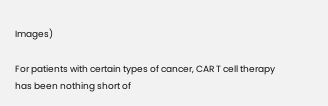Images)

For patients with certain types of cancer, CAR T cell therapy has been nothing short of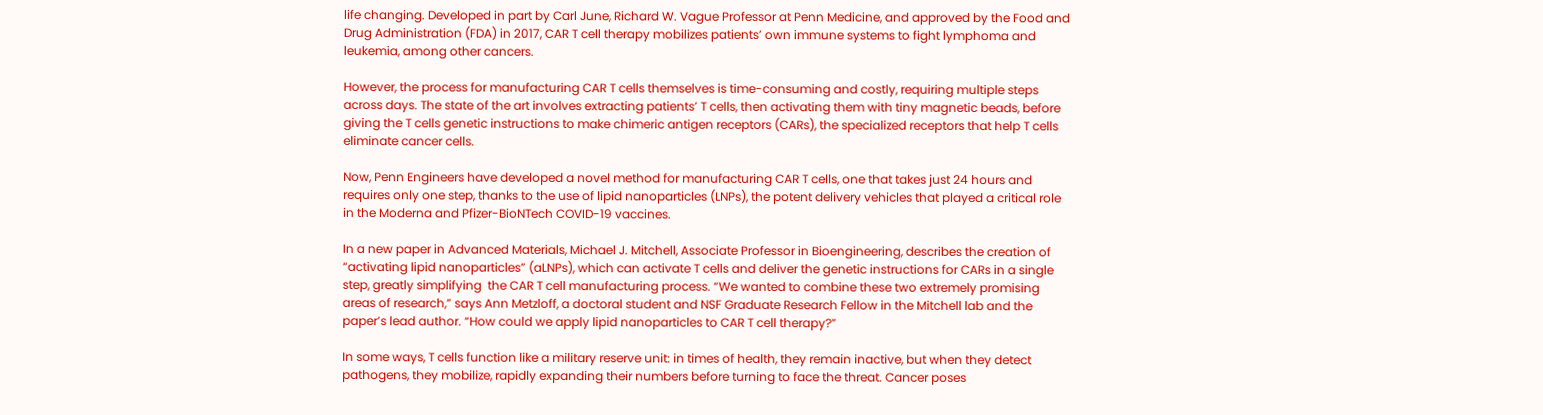life changing. Developed in part by Carl June, Richard W. Vague Professor at Penn Medicine, and approved by the Food and Drug Administration (FDA) in 2017, CAR T cell therapy mobilizes patients’ own immune systems to fight lymphoma and leukemia, among other cancers.

However, the process for manufacturing CAR T cells themselves is time-consuming and costly, requiring multiple steps across days. The state of the art involves extracting patients’ T cells, then activating them with tiny magnetic beads, before giving the T cells genetic instructions to make chimeric antigen receptors (CARs), the specialized receptors that help T cells eliminate cancer cells.

Now, Penn Engineers have developed a novel method for manufacturing CAR T cells, one that takes just 24 hours and requires only one step, thanks to the use of lipid nanoparticles (LNPs), the potent delivery vehicles that played a critical role in the Moderna and Pfizer-BioNTech COVID-19 vaccines.

In a new paper in Advanced Materials, Michael J. Mitchell, Associate Professor in Bioengineering, describes the creation of “activating lipid nanoparticles” (aLNPs), which can activate T cells and deliver the genetic instructions for CARs in a single step, greatly simplifying  the CAR T cell manufacturing process. “We wanted to combine these two extremely promising areas of research,” says Ann Metzloff, a doctoral student and NSF Graduate Research Fellow in the Mitchell lab and the paper’s lead author. “How could we apply lipid nanoparticles to CAR T cell therapy?”

In some ways, T cells function like a military reserve unit: in times of health, they remain inactive, but when they detect pathogens, they mobilize, rapidly expanding their numbers before turning to face the threat. Cancer poses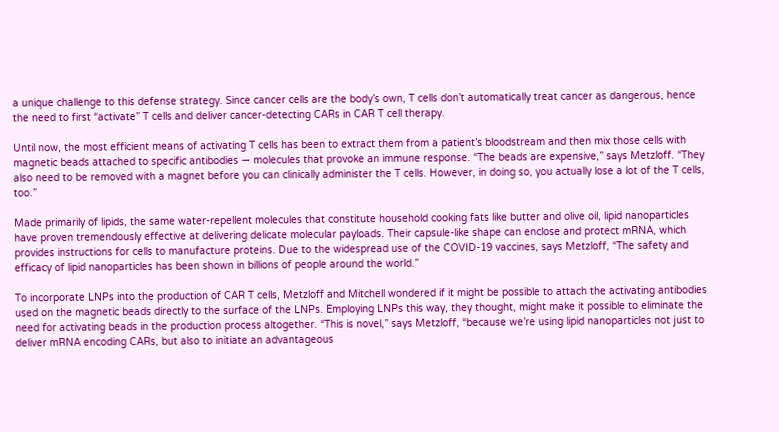a unique challenge to this defense strategy. Since cancer cells are the body’s own, T cells don’t automatically treat cancer as dangerous, hence the need to first “activate” T cells and deliver cancer-detecting CARs in CAR T cell therapy.

Until now, the most efficient means of activating T cells has been to extract them from a patient’s bloodstream and then mix those cells with magnetic beads attached to specific antibodies — molecules that provoke an immune response. “The beads are expensive,” says Metzloff. “They also need to be removed with a magnet before you can clinically administer the T cells. However, in doing so, you actually lose a lot of the T cells, too.”

Made primarily of lipids, the same water-repellent molecules that constitute household cooking fats like butter and olive oil, lipid nanoparticles have proven tremendously effective at delivering delicate molecular payloads. Their capsule-like shape can enclose and protect mRNA, which provides instructions for cells to manufacture proteins. Due to the widespread use of the COVID-19 vaccines, says Metzloff, “The safety and efficacy of lipid nanoparticles has been shown in billions of people around the world.”

To incorporate LNPs into the production of CAR T cells, Metzloff and Mitchell wondered if it might be possible to attach the activating antibodies used on the magnetic beads directly to the surface of the LNPs. Employing LNPs this way, they thought, might make it possible to eliminate the need for activating beads in the production process altogether. “This is novel,” says Metzloff, “because we’re using lipid nanoparticles not just to deliver mRNA encoding CARs, but also to initiate an advantageous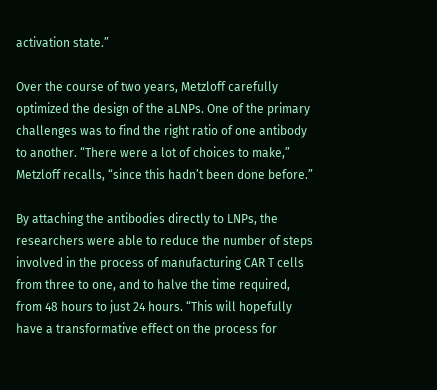activation state.”

Over the course of two years, Metzloff carefully optimized the design of the aLNPs. One of the primary challenges was to find the right ratio of one antibody to another. “There were a lot of choices to make,” Metzloff recalls, “since this hadn’t been done before.”

By attaching the antibodies directly to LNPs, the researchers were able to reduce the number of steps involved in the process of manufacturing CAR T cells from three to one, and to halve the time required, from 48 hours to just 24 hours. “This will hopefully have a transformative effect on the process for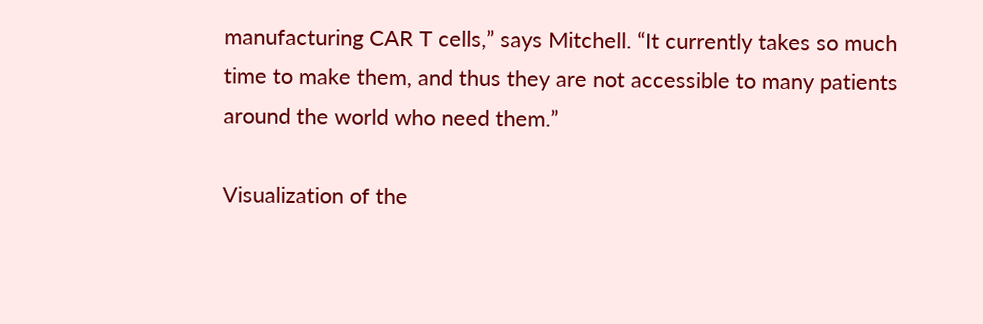manufacturing CAR T cells,” says Mitchell. “It currently takes so much time to make them, and thus they are not accessible to many patients around the world who need them.”

Visualization of the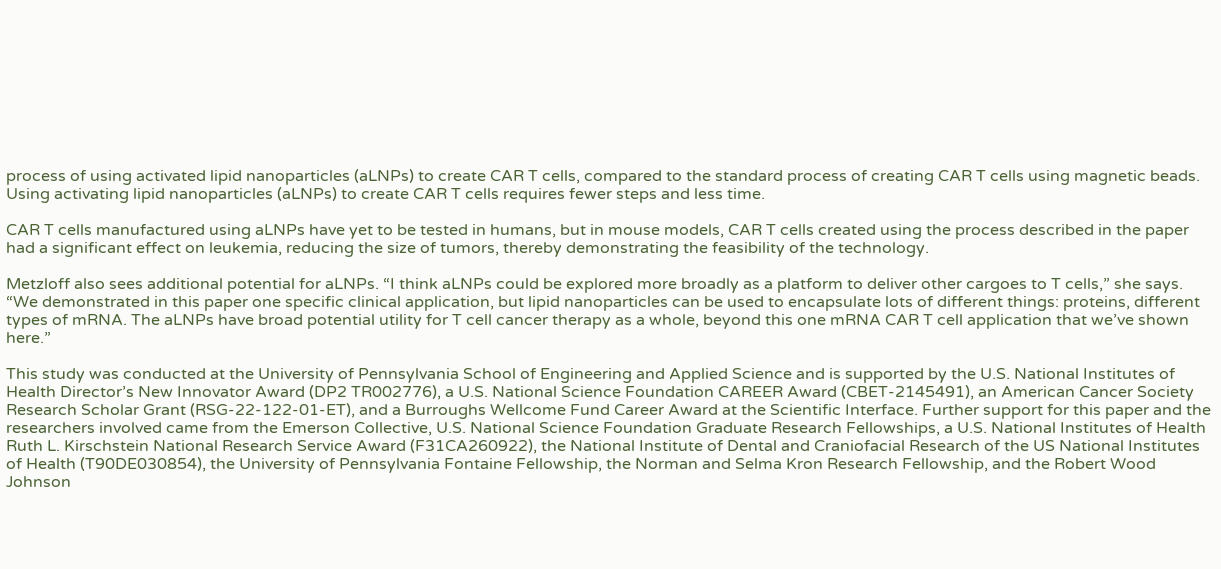process of using activated lipid nanoparticles (aLNPs) to create CAR T cells, compared to the standard process of creating CAR T cells using magnetic beads.
Using activating lipid nanoparticles (aLNPs) to create CAR T cells requires fewer steps and less time.

CAR T cells manufactured using aLNPs have yet to be tested in humans, but in mouse models, CAR T cells created using the process described in the paper had a significant effect on leukemia, reducing the size of tumors, thereby demonstrating the feasibility of the technology.

Metzloff also sees additional potential for aLNPs. “I think aLNPs could be explored more broadly as a platform to deliver other cargoes to T cells,” she says. “We demonstrated in this paper one specific clinical application, but lipid nanoparticles can be used to encapsulate lots of different things: proteins, different types of mRNA. The aLNPs have broad potential utility for T cell cancer therapy as a whole, beyond this one mRNA CAR T cell application that we’ve shown here.”

This study was conducted at the University of Pennsylvania School of Engineering and Applied Science and is supported by the U.S. National Institutes of Health Director’s New Innovator Award (DP2 TR002776), a U.S. National Science Foundation CAREER Award (CBET-2145491), an American Cancer Society Research Scholar Grant (RSG-22-122-01-ET), and a Burroughs Wellcome Fund Career Award at the Scientific Interface. Further support for this paper and the researchers involved came from the Emerson Collective, U.S. National Science Foundation Graduate Research Fellowships, a U.S. National Institutes of Health Ruth L. Kirschstein National Research Service Award (F31CA260922), the National Institute of Dental and Craniofacial Research of the US National Institutes of Health (T90DE030854), the University of Pennsylvania Fontaine Fellowship, the Norman and Selma Kron Research Fellowship, and the Robert Wood Johnson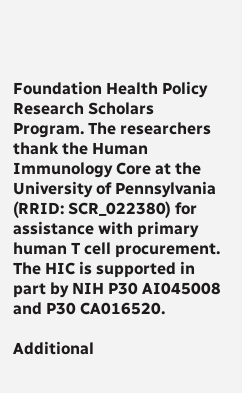Foundation Health Policy Research Scholars Program. The researchers thank the Human Immunology Core at the University of Pennsylvania (RRID: SCR_022380) for assistance with primary human T cell procurement. The HIC is supported in part by NIH P30 AI045008 and P30 CA016520.

Additional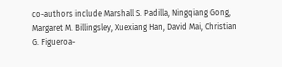co-authors include Marshall S. Padilla, Ningqiang Gong, Margaret M. Billingsley, Xuexiang Han, David Mai, Christian G. Figueroa-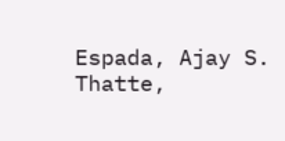Espada, Ajay S. Thatte,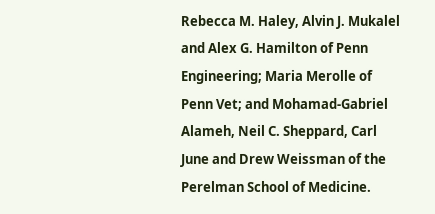Rebecca M. Haley, Alvin J. Mukalel and Alex G. Hamilton of Penn Engineering; Maria Merolle of Penn Vet; and Mohamad-Gabriel Alameh, Neil C. Sheppard, Carl June and Drew Weissman of the Perelman School of Medicine.